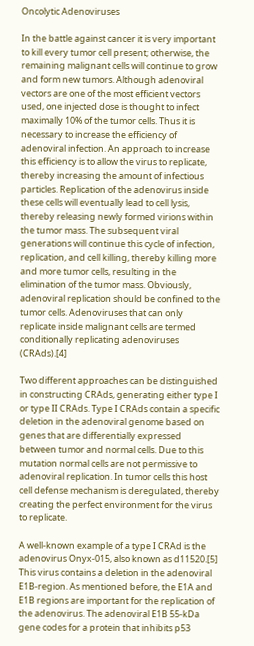Oncolytic Adenoviruses

In the battle against cancer it is very important to kill every tumor cell present; otherwise, the remaining malignant cells will continue to grow and form new tumors. Although adenoviral vectors are one of the most efficient vectors used, one injected dose is thought to infect maximally 10% of the tumor cells. Thus it is necessary to increase the efficiency of adenoviral infection. An approach to increase this efficiency is to allow the virus to replicate, thereby increasing the amount of infectious particles. Replication of the adenovirus inside these cells will eventually lead to cell lysis, thereby releasing newly formed virions within the tumor mass. The subsequent viral generations will continue this cycle of infection, replication, and cell killing, thereby killing more and more tumor cells, resulting in the elimination of the tumor mass. Obviously, adenoviral replication should be confined to the tumor cells. Adenoviruses that can only replicate inside malignant cells are termed conditionally replicating adenoviruses (CRAds).[4]

Two different approaches can be distinguished in constructing CRAds, generating either type I or type II CRAds. Type I CRAds contain a specific deletion in the adenoviral genome based on genes that are differentially expressed between tumor and normal cells. Due to this mutation normal cells are not permissive to adenoviral replication. In tumor cells this host cell defense mechanism is deregulated, thereby creating the perfect environment for the virus to replicate.

A well-known example of a type I CRAd is the adenovirus Onyx-015, also known as d11520.[5] This virus contains a deletion in the adenoviral E1B-region. As mentioned before, the E1A and E1B regions are important for the replication of the adenovirus. The adenoviral E1B 55-kDa gene codes for a protein that inhibits p53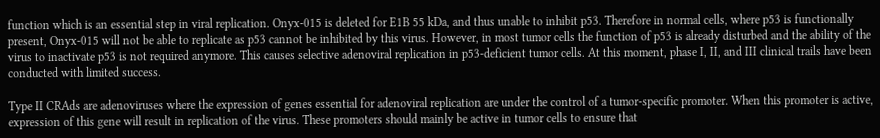function which is an essential step in viral replication. Onyx-015 is deleted for E1B 55 kDa, and thus unable to inhibit p53. Therefore in normal cells, where p53 is functionally present, Onyx-015 will not be able to replicate as p53 cannot be inhibited by this virus. However, in most tumor cells the function of p53 is already disturbed and the ability of the virus to inactivate p53 is not required anymore. This causes selective adenoviral replication in p53-deficient tumor cells. At this moment, phase I, II, and III clinical trails have been conducted with limited success.

Type II CRAds are adenoviruses where the expression of genes essential for adenoviral replication are under the control of a tumor-specific promoter. When this promoter is active, expression of this gene will result in replication of the virus. These promoters should mainly be active in tumor cells to ensure that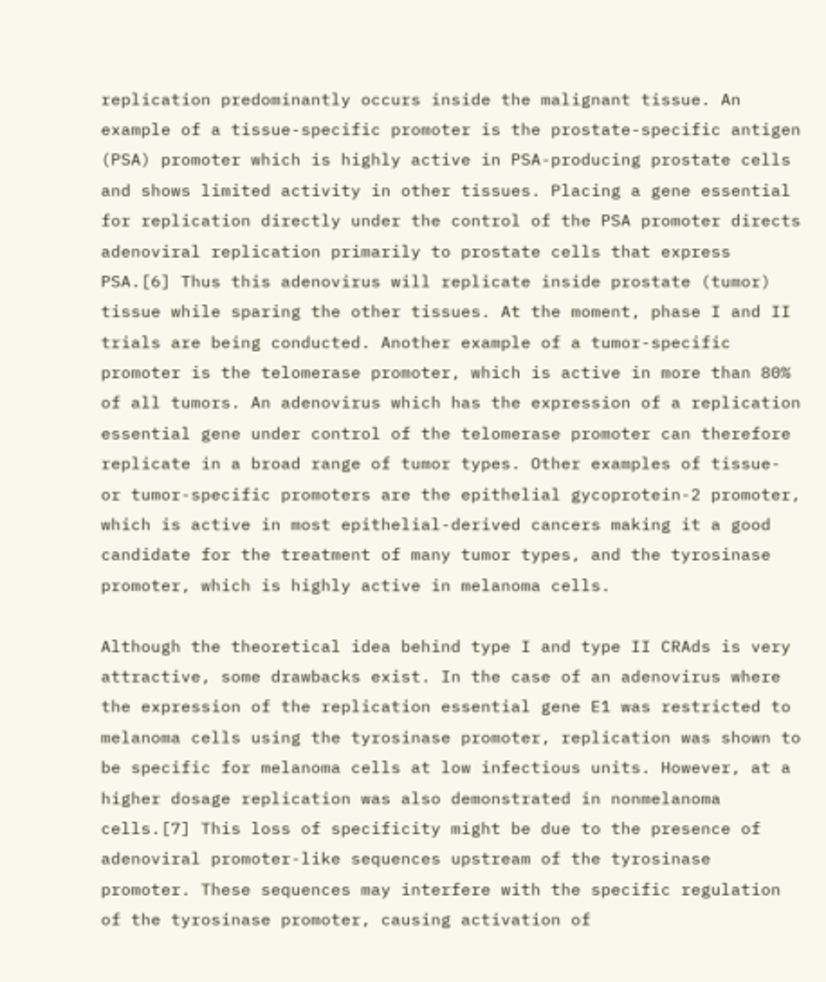replication predominantly occurs inside the malignant tissue. An example of a tissue-specific promoter is the prostate-specific antigen (PSA) promoter which is highly active in PSA-producing prostate cells and shows limited activity in other tissues. Placing a gene essential for replication directly under the control of the PSA promoter directs adenoviral replication primarily to prostate cells that express PSA.[6] Thus this adenovirus will replicate inside prostate (tumor) tissue while sparing the other tissues. At the moment, phase I and II trials are being conducted. Another example of a tumor-specific promoter is the telomerase promoter, which is active in more than 80% of all tumors. An adenovirus which has the expression of a replication essential gene under control of the telomerase promoter can therefore replicate in a broad range of tumor types. Other examples of tissue- or tumor-specific promoters are the epithelial gycoprotein-2 promoter, which is active in most epithelial-derived cancers making it a good candidate for the treatment of many tumor types, and the tyrosinase promoter, which is highly active in melanoma cells.

Although the theoretical idea behind type I and type II CRAds is very attractive, some drawbacks exist. In the case of an adenovirus where the expression of the replication essential gene E1 was restricted to melanoma cells using the tyrosinase promoter, replication was shown to be specific for melanoma cells at low infectious units. However, at a higher dosage replication was also demonstrated in nonmelanoma cells.[7] This loss of specificity might be due to the presence of adenoviral promoter-like sequences upstream of the tyrosinase promoter. These sequences may interfere with the specific regulation of the tyrosinase promoter, causing activation of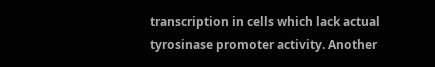transcription in cells which lack actual tyrosinase promoter activity. Another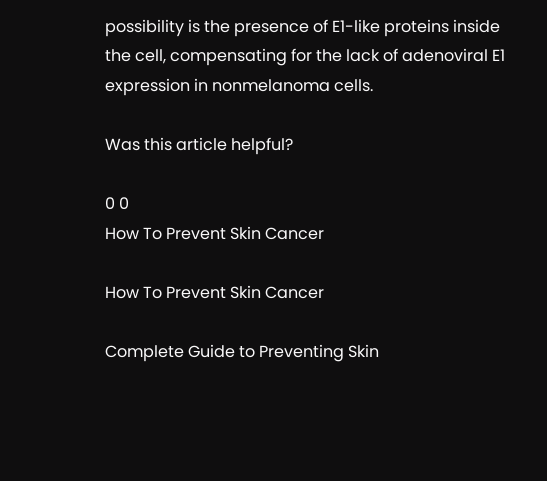possibility is the presence of E1-like proteins inside the cell, compensating for the lack of adenoviral E1 expression in nonmelanoma cells.

Was this article helpful?

0 0
How To Prevent Skin Cancer

How To Prevent Skin Cancer

Complete Guide to Preventing Skin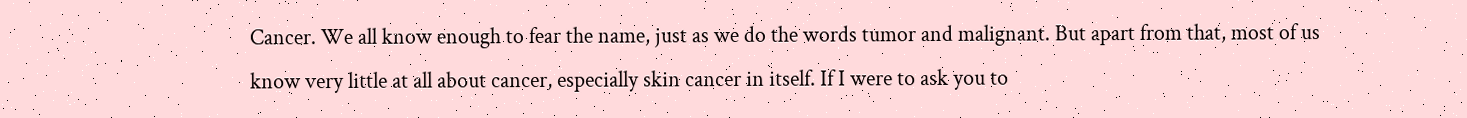Cancer. We all know enough to fear the name, just as we do the words tumor and malignant. But apart from that, most of us know very little at all about cancer, especially skin cancer in itself. If I were to ask you to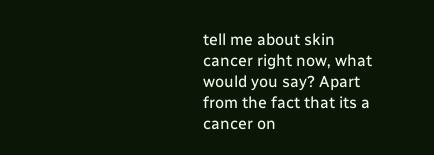tell me about skin cancer right now, what would you say? Apart from the fact that its a cancer on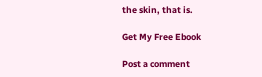the skin, that is.

Get My Free Ebook

Post a comment